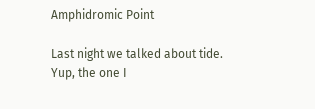Amphidromic Point

Last night we talked about tide. Yup, the one I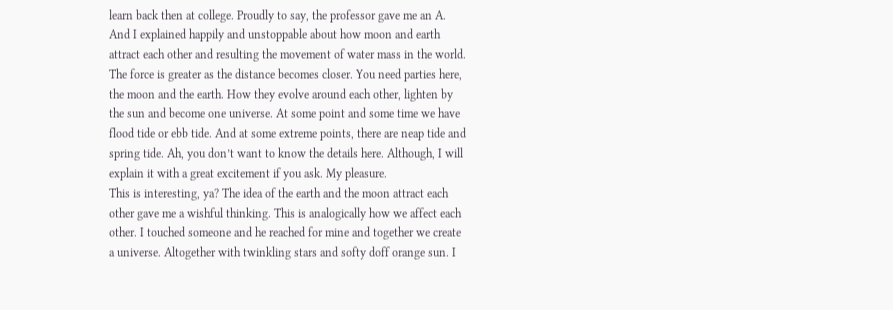learn back then at college. Proudly to say, the professor gave me an A. And I explained happily and unstoppable about how moon and earth attract each other and resulting the movement of water mass in the world. The force is greater as the distance becomes closer. You need parties here, the moon and the earth. How they evolve around each other, lighten by the sun and become one universe. At some point and some time we have flood tide or ebb tide. And at some extreme points, there are neap tide and spring tide. Ah, you don’t want to know the details here. Although, I will explain it with a great excitement if you ask. My pleasure.
This is interesting, ya? The idea of the earth and the moon attract each other gave me a wishful thinking. This is analogically how we affect each other. I touched someone and he reached for mine and together we create a universe. Altogether with twinkling stars and softy doff orange sun. I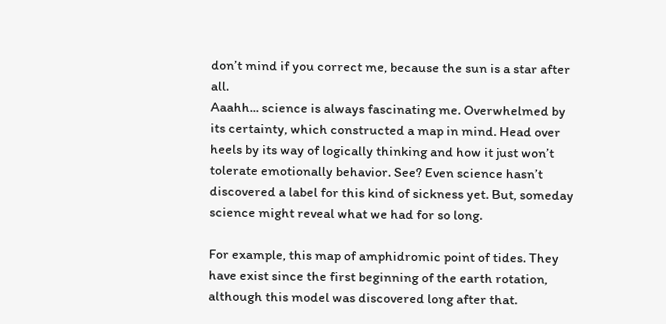don’t mind if you correct me, because the sun is a star after all.
Aaahh... science is always fascinating me. Overwhelmed by its certainty, which constructed a map in mind. Head over heels by its way of logically thinking and how it just won’t tolerate emotionally behavior. See? Even science hasn’t discovered a label for this kind of sickness yet. But, someday science might reveal what we had for so long.

For example, this map of amphidromic point of tides. They have exist since the first beginning of the earth rotation, although this model was discovered long after that.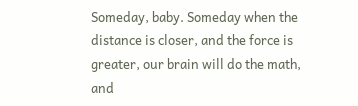Someday, baby. Someday when the distance is closer, and the force is greater, our brain will do the math, and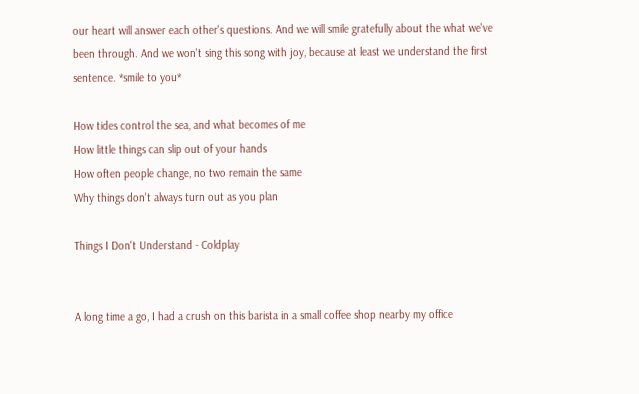our heart will answer each other's questions. And we will smile gratefully about the what we've been through. And we won't sing this song with joy, because at least we understand the first sentence. *smile to you*

How tides control the sea, and what becomes of me
How little things can slip out of your hands
How often people change, no two remain the same
Why things don't always turn out as you plan

Things I Don't Understand - Coldplay


A long time a go, I had a crush on this barista in a small coffee shop nearby my office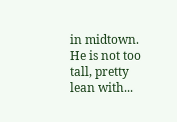in midtown. He is not too tall, pretty lean with...